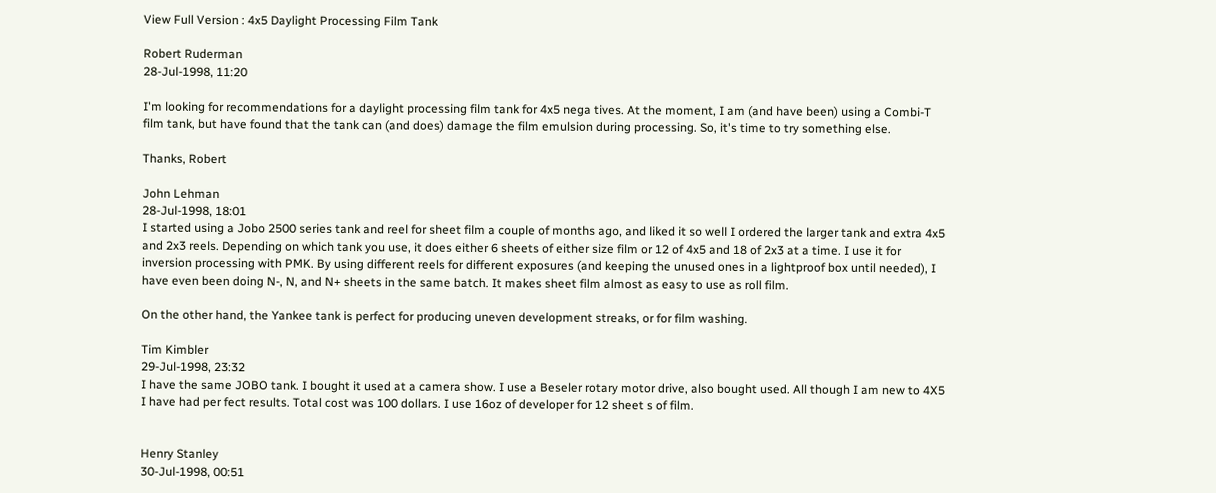View Full Version : 4x5 Daylight Processing Film Tank

Robert Ruderman
28-Jul-1998, 11:20

I'm looking for recommendations for a daylight processing film tank for 4x5 nega tives. At the moment, I am (and have been) using a Combi-T film tank, but have found that the tank can (and does) damage the film emulsion during processing. So, it's time to try something else.

Thanks, Robert

John Lehman
28-Jul-1998, 18:01
I started using a Jobo 2500 series tank and reel for sheet film a couple of months ago, and liked it so well I ordered the larger tank and extra 4x5 and 2x3 reels. Depending on which tank you use, it does either 6 sheets of either size film or 12 of 4x5 and 18 of 2x3 at a time. I use it for inversion processing with PMK. By using different reels for different exposures (and keeping the unused ones in a lightproof box until needed), I have even been doing N-, N, and N+ sheets in the same batch. It makes sheet film almost as easy to use as roll film.

On the other hand, the Yankee tank is perfect for producing uneven development streaks, or for film washing.

Tim Kimbler
29-Jul-1998, 23:32
I have the same JOBO tank. I bought it used at a camera show. I use a Beseler rotary motor drive, also bought used. All though I am new to 4X5 I have had per fect results. Total cost was 100 dollars. I use 16oz of developer for 12 sheet s of film.


Henry Stanley
30-Jul-1998, 00:51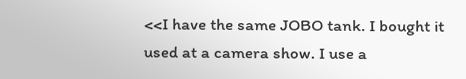<<I have the same JOBO tank. I bought it used at a camera show. I use a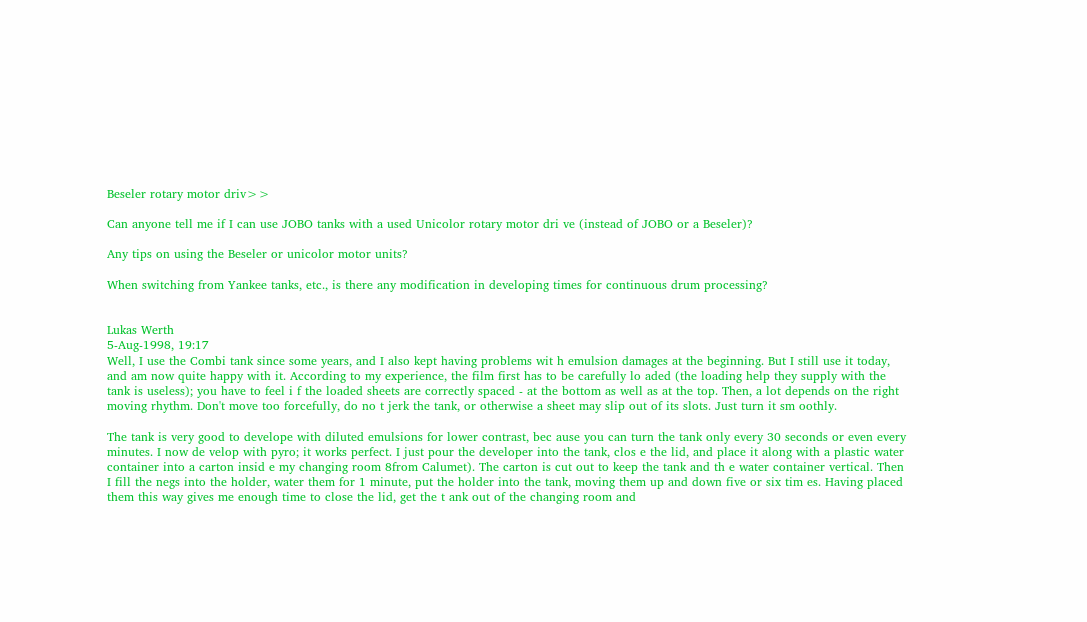Beseler rotary motor driv>>

Can anyone tell me if I can use JOBO tanks with a used Unicolor rotary motor dri ve (instead of JOBO or a Beseler)?

Any tips on using the Beseler or unicolor motor units?

When switching from Yankee tanks, etc., is there any modification in developing times for continuous drum processing?


Lukas Werth
5-Aug-1998, 19:17
Well, I use the Combi tank since some years, and I also kept having problems wit h emulsion damages at the beginning. But I still use it today, and am now quite happy with it. According to my experience, the film first has to be carefully lo aded (the loading help they supply with the tank is useless); you have to feel i f the loaded sheets are correctly spaced - at the bottom as well as at the top. Then, a lot depends on the right moving rhythm. Don't move too forcefully, do no t jerk the tank, or otherwise a sheet may slip out of its slots. Just turn it sm oothly.

The tank is very good to develope with diluted emulsions for lower contrast, bec ause you can turn the tank only every 30 seconds or even every minutes. I now de velop with pyro; it works perfect. I just pour the developer into the tank, clos e the lid, and place it along with a plastic water container into a carton insid e my changing room 8from Calumet). The carton is cut out to keep the tank and th e water container vertical. Then I fill the negs into the holder, water them for 1 minute, put the holder into the tank, moving them up and down five or six tim es. Having placed them this way gives me enough time to close the lid, get the t ank out of the changing room and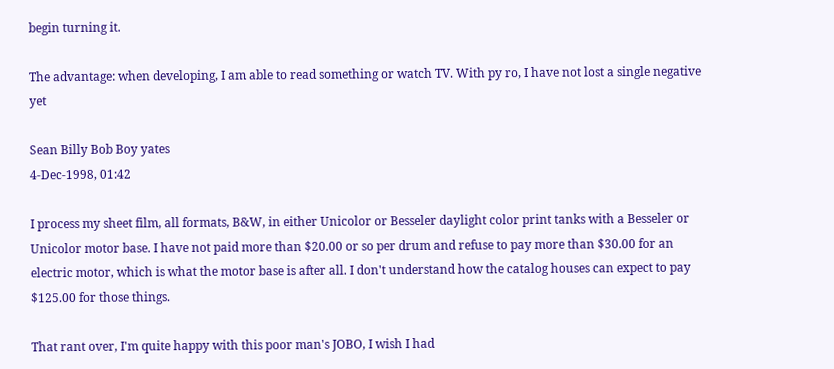begin turning it.

The advantage: when developing, I am able to read something or watch TV. With py ro, I have not lost a single negative yet

Sean Billy Bob Boy yates
4-Dec-1998, 01:42

I process my sheet film, all formats, B&W, in either Unicolor or Besseler daylight color print tanks with a Besseler or Unicolor motor base. I have not paid more than $20.00 or so per drum and refuse to pay more than $30.00 for an electric motor, which is what the motor base is after all. I don't understand how the catalog houses can expect to pay $125.00 for those things.

That rant over, I'm quite happy with this poor man's JOBO, I wish I had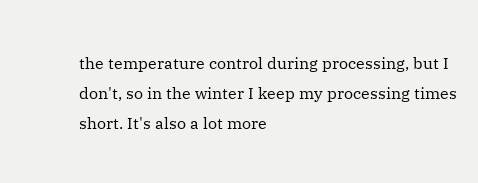the temperature control during processing, but I don't, so in the winter I keep my processing times short. It's also a lot more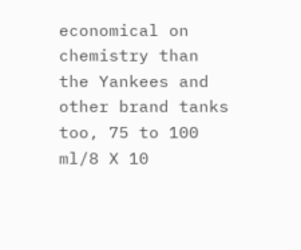economical on chemistry than the Yankees and other brand tanks too, 75 to 100 ml/8 X 10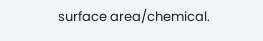surface area/chemical.